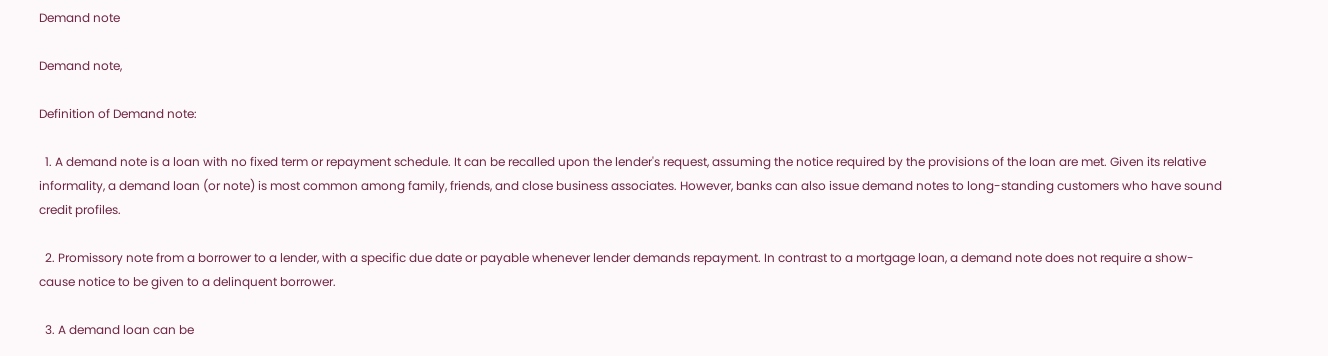Demand note

Demand note,

Definition of Demand note:

  1. A demand note is a loan with no fixed term or repayment schedule. It can be recalled upon the lender's request, assuming the notice required by the provisions of the loan are met. Given its relative informality, a demand loan (or note) is most common among family, friends, and close business associates. However, banks can also issue demand notes to long-standing customers who have sound credit profiles.

  2. Promissory note from a borrower to a lender, with a specific due date or payable whenever lender demands repayment. In contrast to a mortgage loan, a demand note does not require a show-cause notice to be given to a delinquent borrower.

  3. A demand loan can be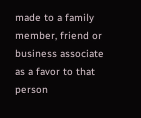made to a family member, friend or business associate as a favor to that person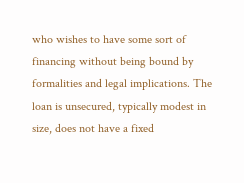who wishes to have some sort of financing without being bound by formalities and legal implications. The loan is unsecured, typically modest in size, does not have a fixed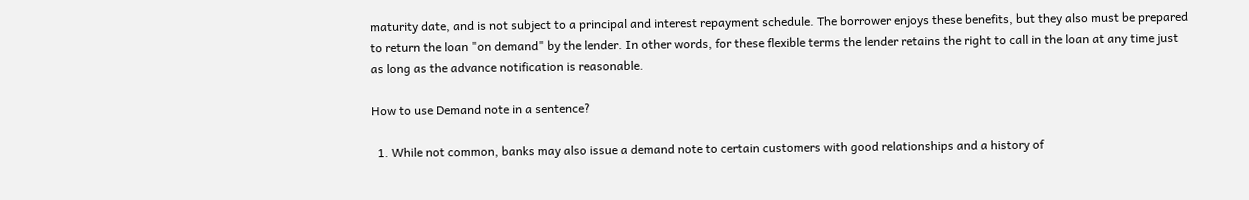maturity date, and is not subject to a principal and interest repayment schedule. The borrower enjoys these benefits, but they also must be prepared to return the loan "on demand" by the lender. In other words, for these flexible terms the lender retains the right to call in the loan at any time just as long as the advance notification is reasonable.

How to use Demand note in a sentence?

  1. While not common, banks may also issue a demand note to certain customers with good relationships and a history of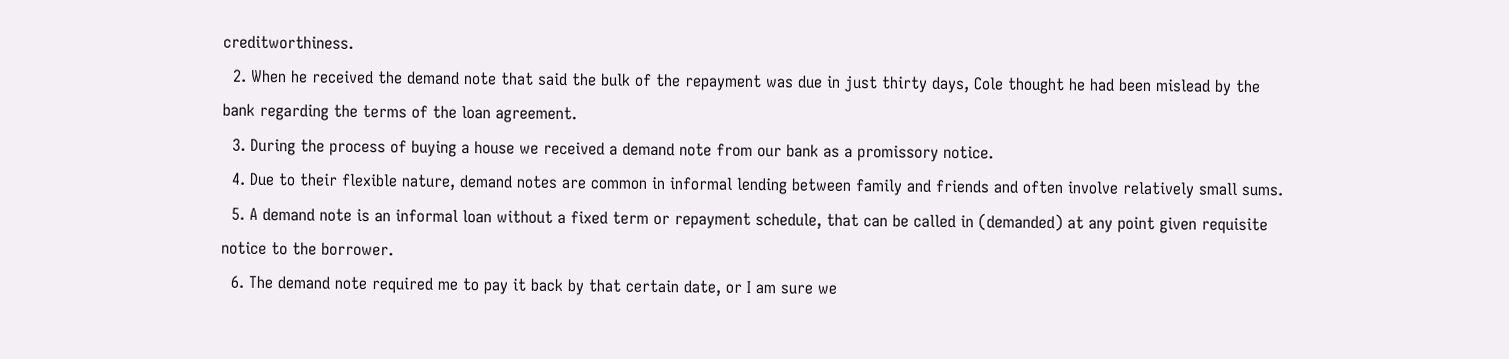creditworthiness.
  2. When he received the demand note that said the bulk of the repayment was due in just thirty days, Cole thought he had been mislead by the bank regarding the terms of the loan agreement.
  3. During the process of buying a house we received a demand note from our bank as a promissory notice.
  4. Due to their flexible nature, demand notes are common in informal lending between family and friends and often involve relatively small sums.
  5. A demand note is an informal loan without a fixed term or repayment schedule, that can be called in (demanded) at any point given requisite notice to the borrower.
  6. The demand note required me to pay it back by that certain date, or I am sure we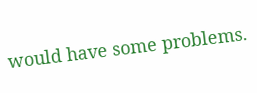would have some problems.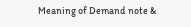Meaning of Demand note &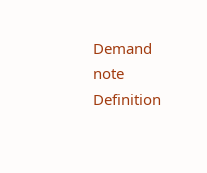Demand note Definition